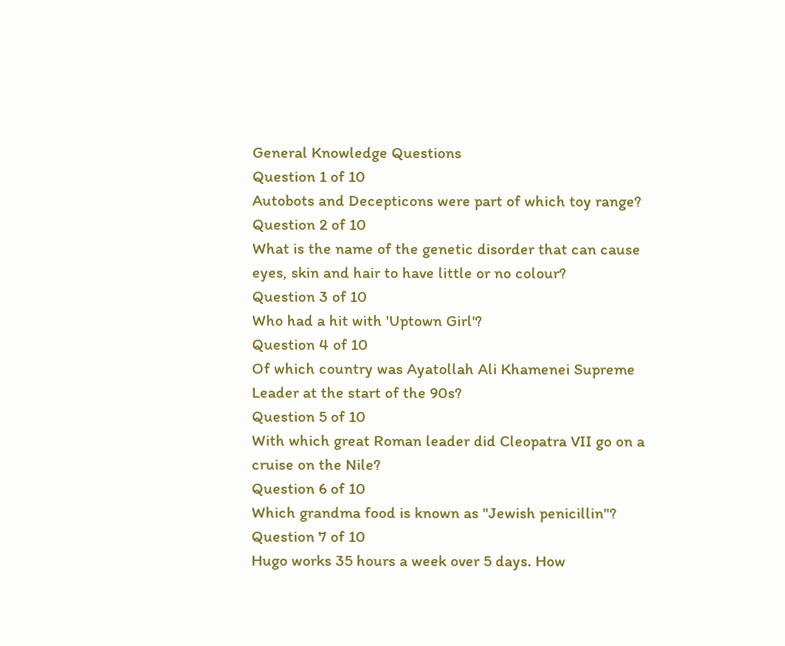General Knowledge Questions
Question 1 of 10
Autobots and Decepticons were part of which toy range?
Question 2 of 10
What is the name of the genetic disorder that can cause eyes, skin and hair to have little or no colour?
Question 3 of 10
Who had a hit with 'Uptown Girl'?
Question 4 of 10
Of which country was Ayatollah Ali Khamenei Supreme Leader at the start of the 90s?
Question 5 of 10
With which great Roman leader did Cleopatra VII go on a cruise on the Nile?
Question 6 of 10
Which grandma food is known as "Jewish penicillin"?
Question 7 of 10
Hugo works 35 hours a week over 5 days. How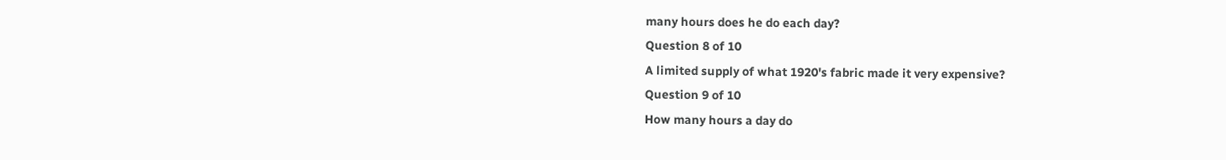many hours does he do each day?
Question 8 of 10
A limited supply of what 1920's fabric made it very expensive?
Question 9 of 10
How many hours a day do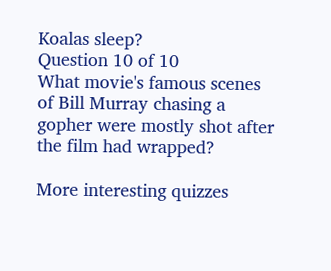Koalas sleep?
Question 10 of 10
What movie's famous scenes of Bill Murray chasing a gopher were mostly shot after the film had wrapped?

More interesting quizzes